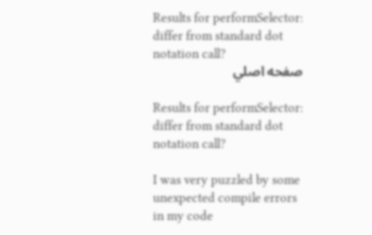Results for performSelector: differ from standard dot notation call?
صفحه اصلي

Results for performSelector: differ from standard dot notation call?

I was very puzzled by some unexpected compile errors in my code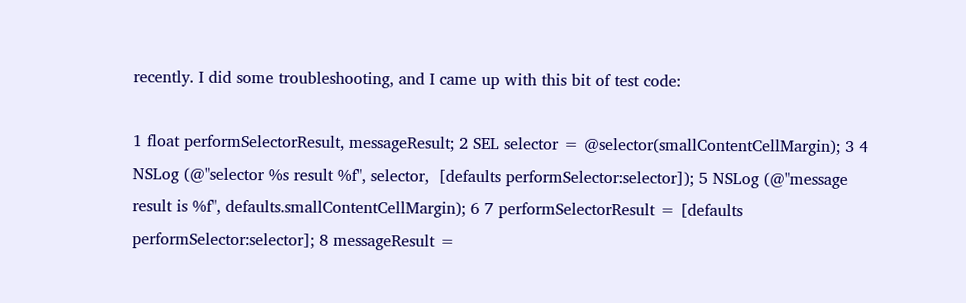recently. I did some troubleshooting, and I came up with this bit of test code:

1 float performSelectorResult, messageResult; 2 SEL selector = @selector(smallContentCellMargin); 3 4 NSLog (@"selector %s result %f", selector,  [defaults performSelector:selector]); 5 NSLog (@"message result is %f", defaults.smallContentCellMargin); 6 7 performSelectorResult = [defaults performSelector:selector]; 8 messageResult =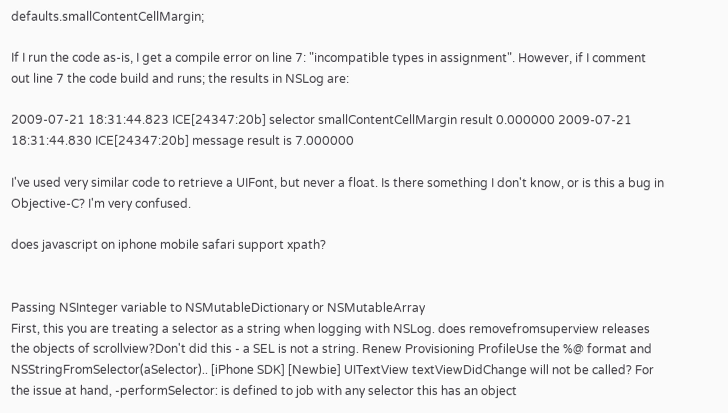defaults.smallContentCellMargin;

If I run the code as-is, I get a compile error on line 7: "incompatible types in assignment". However, if I comment out line 7 the code build and runs; the results in NSLog are:

2009-07-21 18:31:44.823 ICE[24347:20b] selector smallContentCellMargin result 0.000000 2009-07-21 18:31:44.830 ICE[24347:20b] message result is 7.000000

I've used very similar code to retrieve a UIFont, but never a float. Is there something I don't know, or is this a bug in Objective-C? I'm very confused.

does javascript on iphone mobile safari support xpath?


Passing NSInteger variable to NSMutableDictionary or NSMutableArray
First, this you are treating a selector as a string when logging with NSLog. does removefromsuperview releases the objects of scrollview?Don't did this - a SEL is not a string. Renew Provisioning ProfileUse the %@ format and NSStringFromSelector(aSelector).. [iPhone SDK] [Newbie] UITextView textViewDidChange will not be called? For the issue at hand, -performSelector: is defined to job with any selector this has an object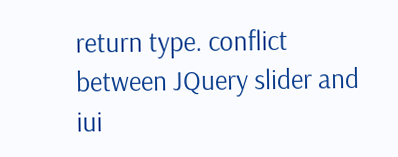return type. conflict between JQuery slider and iui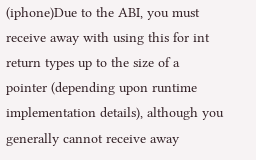(iphone)Due to the ABI, you must receive away with using this for int return types up to the size of a pointer (depending upon runtime implementation details), although you generally cannot receive away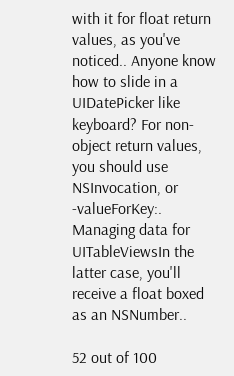with it for float return values, as you've noticed.. Anyone know how to slide in a UIDatePicker like keyboard? For non-object return values, you should use NSInvocation, or -valueForKey:. Managing data for UITableViewsIn the latter case, you'll receive a float boxed as an NSNumber..

52 out of 100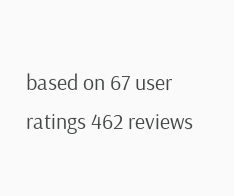based on 67 user ratings 462 reviews